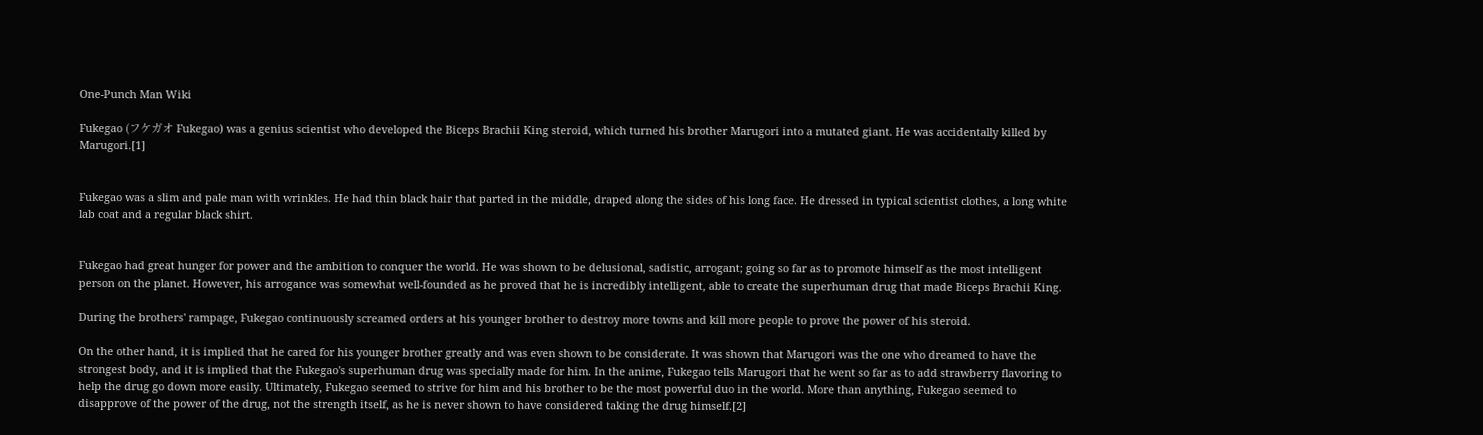One-Punch Man Wiki

Fukegao (フケガオ Fukegao) was a genius scientist who developed the Biceps Brachii King steroid, which turned his brother Marugori into a mutated giant. He was accidentally killed by Marugori.[1]


Fukegao was a slim and pale man with wrinkles. He had thin black hair that parted in the middle, draped along the sides of his long face. He dressed in typical scientist clothes, a long white lab coat and a regular black shirt.


Fukegao had great hunger for power and the ambition to conquer the world. He was shown to be delusional, sadistic, arrogant; going so far as to promote himself as the most intelligent person on the planet. However, his arrogance was somewhat well-founded as he proved that he is incredibly intelligent, able to create the superhuman drug that made Biceps Brachii King.

During the brothers' rampage, Fukegao continuously screamed orders at his younger brother to destroy more towns and kill more people to prove the power of his steroid.

On the other hand, it is implied that he cared for his younger brother greatly and was even shown to be considerate. It was shown that Marugori was the one who dreamed to have the strongest body, and it is implied that the Fukegao's superhuman drug was specially made for him. In the anime, Fukegao tells Marugori that he went so far as to add strawberry flavoring to help the drug go down more easily. Ultimately, Fukegao seemed to strive for him and his brother to be the most powerful duo in the world. More than anything, Fukegao seemed to disapprove of the power of the drug, not the strength itself, as he is never shown to have considered taking the drug himself.[2]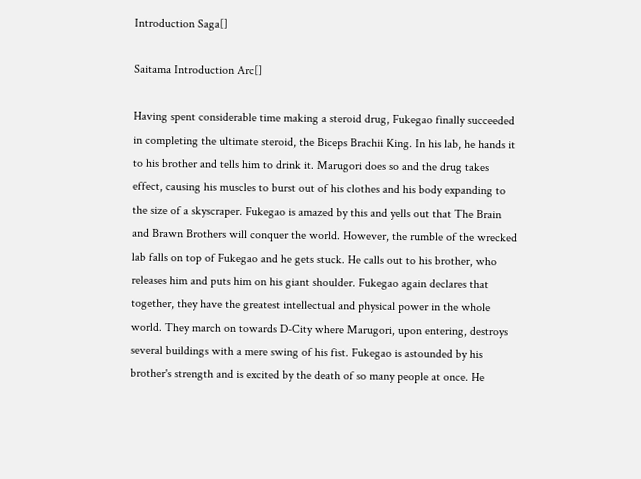Introduction Saga[]

Saitama Introduction Arc[]

Having spent considerable time making a steroid drug, Fukegao finally succeeded in completing the ultimate steroid, the Biceps Brachii King. In his lab, he hands it to his brother and tells him to drink it. Marugori does so and the drug takes effect, causing his muscles to burst out of his clothes and his body expanding to the size of a skyscraper. Fukegao is amazed by this and yells out that The Brain and Brawn Brothers will conquer the world. However, the rumble of the wrecked lab falls on top of Fukegao and he gets stuck. He calls out to his brother, who releases him and puts him on his giant shoulder. Fukegao again declares that together, they have the greatest intellectual and physical power in the whole world. They march on towards D-City where Marugori, upon entering, destroys several buildings with a mere swing of his fist. Fukegao is astounded by his brother's strength and is excited by the death of so many people at once. He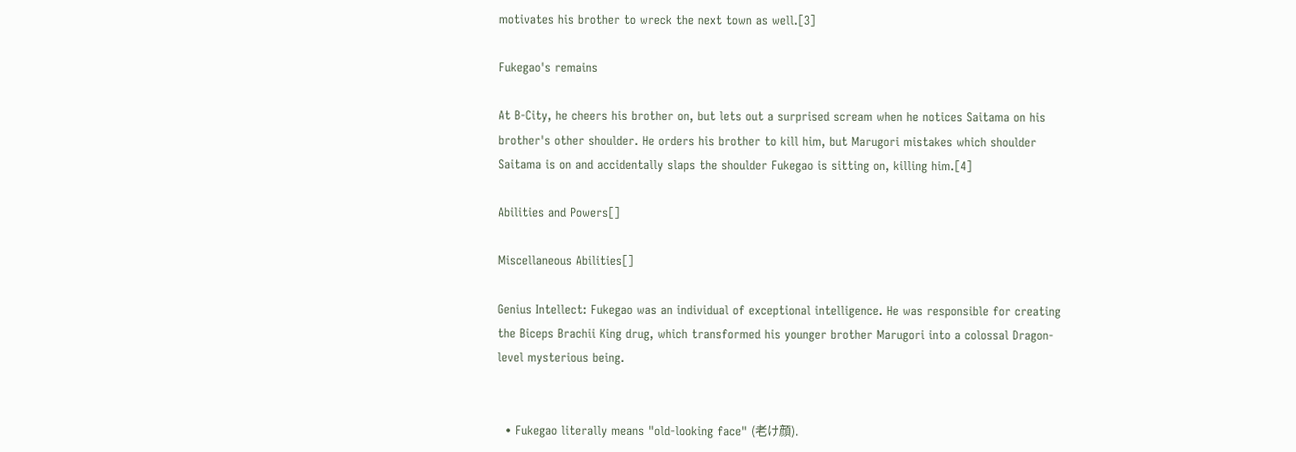motivates his brother to wreck the next town as well.[3]

Fukegao's remains

At B-City, he cheers his brother on, but lets out a surprised scream when he notices Saitama on his brother's other shoulder. He orders his brother to kill him, but Marugori mistakes which shoulder Saitama is on and accidentally slaps the shoulder Fukegao is sitting on, killing him.[4]

Abilities and Powers[]

Miscellaneous Abilities[]

Genius Intellect: Fukegao was an individual of exceptional intelligence. He was responsible for creating the Biceps Brachii King drug, which transformed his younger brother Marugori into a colossal Dragon-level mysterious being.


  • Fukegao literally means "old-looking face" (老け顔).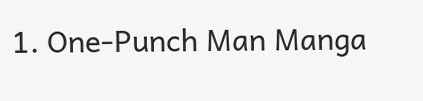1. One-Punch Man Manga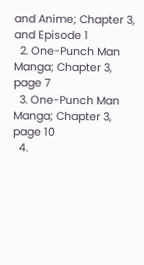and Anime; Chapter 3, and Episode 1
  2. One-Punch Man Manga; Chapter 3, page 7
  3. One-Punch Man Manga; Chapter 3, page 10
  4.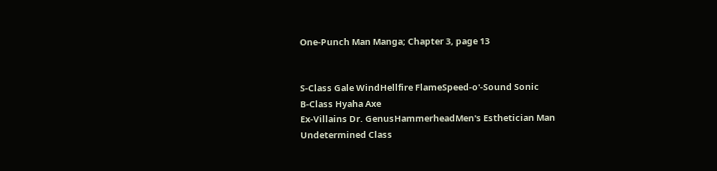One-Punch Man Manga; Chapter 3, page 13


S-Class Gale WindHellfire FlameSpeed-o'-Sound Sonic
B-Class Hyaha Axe
Ex-Villains Dr. GenusHammerheadMen's Esthetician Man
Undetermined Class